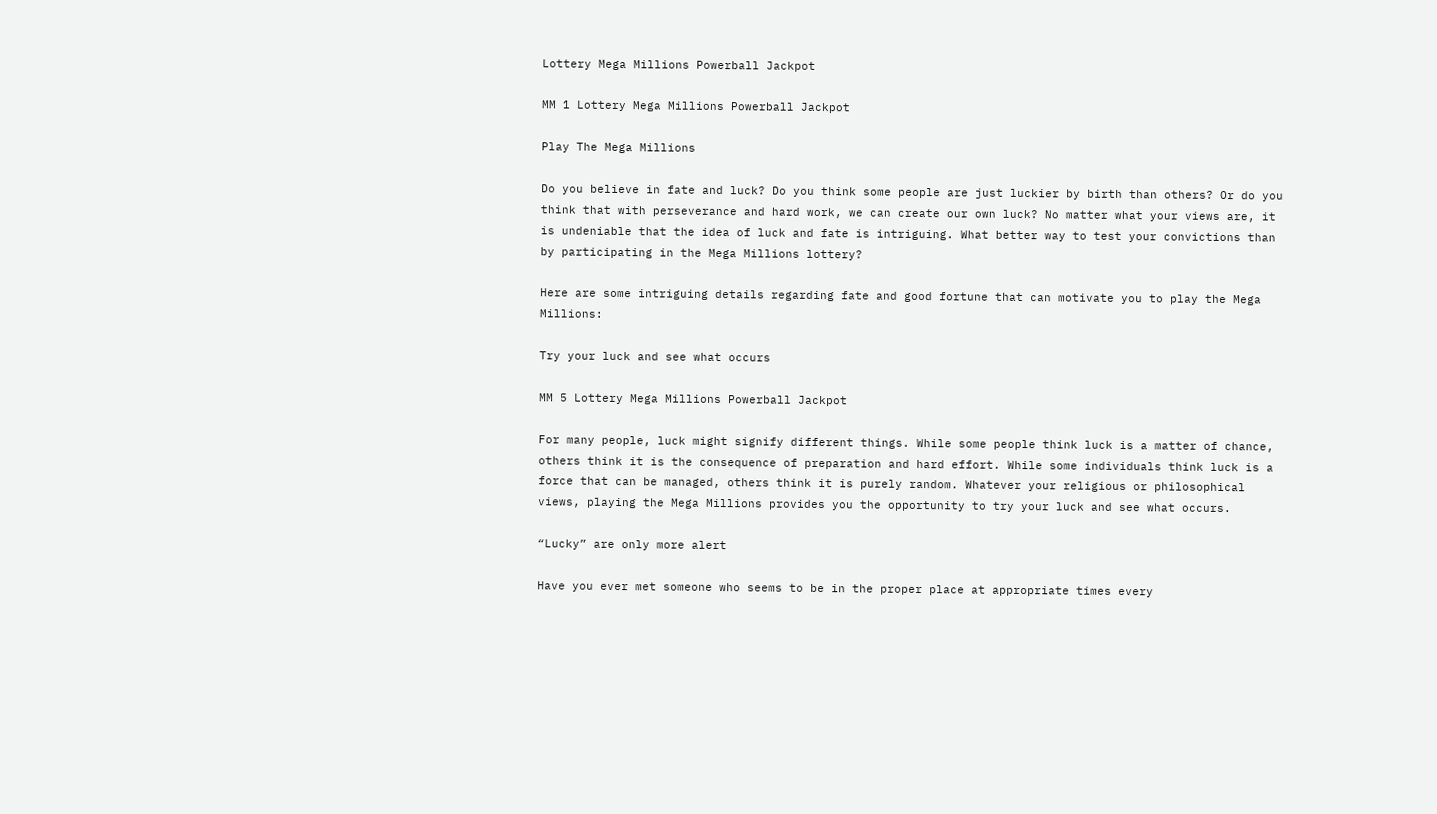Lottery Mega Millions Powerball Jackpot

MM 1 Lottery Mega Millions Powerball Jackpot

Play The Mega Millions

Do you believe in fate and luck? Do you think some people are just luckier by birth than others? Or do you think that with perseverance and hard work, we can create our own luck? No matter what your views are, it is undeniable that the idea of luck and fate is intriguing. What better way to test your convictions than by participating in the Mega Millions lottery?

Here are some intriguing details regarding fate and good fortune that can motivate you to play the Mega Millions:

Try your luck and see what occurs

MM 5 Lottery Mega Millions Powerball Jackpot

For many people, luck might signify different things. While some people think luck is a matter of chance, others think it is the consequence of preparation and hard effort. While some individuals think luck is a force that can be managed, others think it is purely random. Whatever your religious or philosophical views, playing the Mega Millions provides you the opportunity to try your luck and see what occurs.

“Lucky” are only more alert

Have you ever met someone who seems to be in the proper place at appropriate times every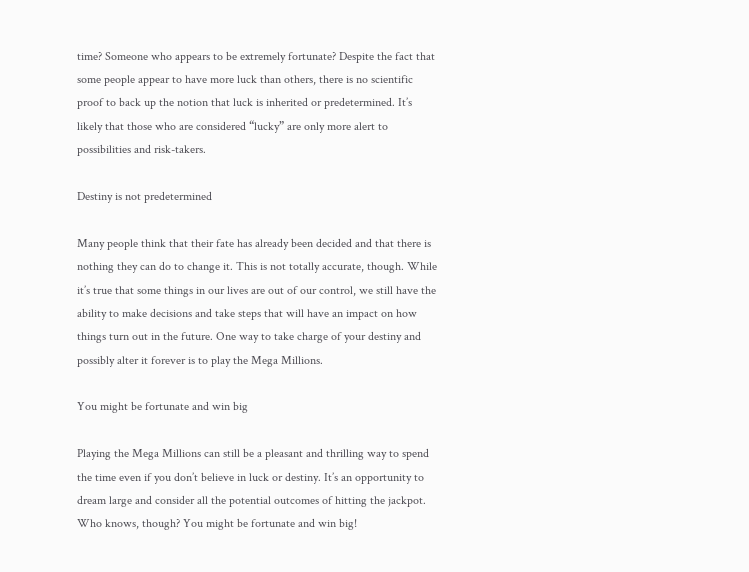time? Someone who appears to be extremely fortunate? Despite the fact that some people appear to have more luck than others, there is no scientific proof to back up the notion that luck is inherited or predetermined. It’s likely that those who are considered “lucky” are only more alert to possibilities and risk-takers.

Destiny is not predetermined

Many people think that their fate has already been decided and that there is nothing they can do to change it. This is not totally accurate, though. While it’s true that some things in our lives are out of our control, we still have the ability to make decisions and take steps that will have an impact on how things turn out in the future. One way to take charge of your destiny and possibly alter it forever is to play the Mega Millions.

You might be fortunate and win big

Playing the Mega Millions can still be a pleasant and thrilling way to spend the time even if you don’t believe in luck or destiny. It’s an opportunity to dream large and consider all the potential outcomes of hitting the jackpot. Who knows, though? You might be fortunate and win big!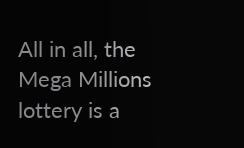All in all, the Mega Millions lottery is a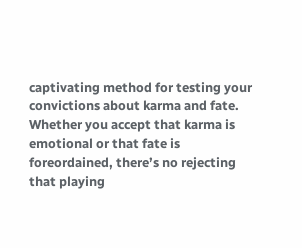captivating method for testing your convictions about karma and fate. Whether you accept that karma is emotional or that fate is foreordained, there’s no rejecting that playing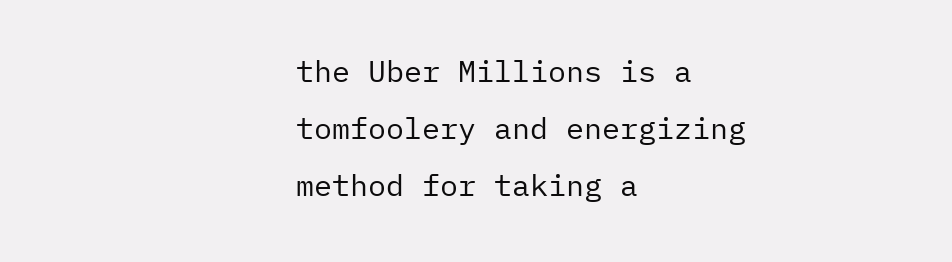the Uber Millions is a tomfoolery and energizing method for taking a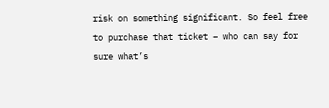risk on something significant. So feel free to purchase that ticket – who can say for sure what’s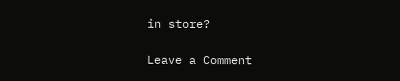in store?

Leave a Comment